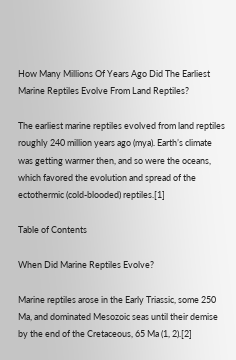How Many Millions Of Years Ago Did The Earliest Marine Reptiles Evolve From Land Reptiles?

The earliest marine reptiles evolved from land reptiles roughly 240 million years ago (mya). Earth’s climate was getting warmer then, and so were the oceans, which favored the evolution and spread of the ectothermic (cold-blooded) reptiles.[1]

Table of Contents

When Did Marine Reptiles Evolve?

Marine reptiles arose in the Early Triassic, some 250 Ma, and dominated Mesozoic seas until their demise by the end of the Cretaceous, 65 Ma (1, 2).[2]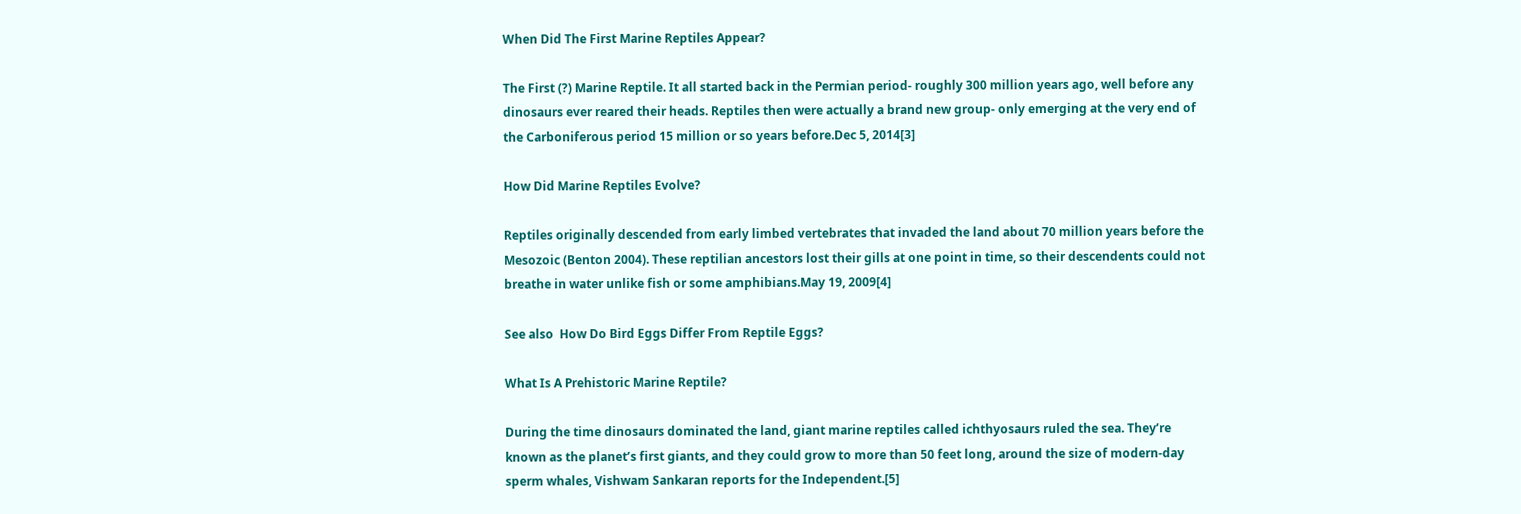When Did The First Marine Reptiles Appear?

The First (?) Marine Reptile. It all started back in the Permian period- roughly 300 million years ago, well before any dinosaurs ever reared their heads. Reptiles then were actually a brand new group- only emerging at the very end of the Carboniferous period 15 million or so years before.Dec 5, 2014[3]

How Did Marine Reptiles Evolve?

Reptiles originally descended from early limbed vertebrates that invaded the land about 70 million years before the Mesozoic (Benton 2004). These reptilian ancestors lost their gills at one point in time, so their descendents could not breathe in water unlike fish or some amphibians.May 19, 2009[4]

See also  How Do Bird Eggs Differ From Reptile Eggs?

What Is A Prehistoric Marine Reptile?

During the time dinosaurs dominated the land, giant marine reptiles called ichthyosaurs ruled the sea. They’re known as the planet’s first giants, and they could grow to more than 50 feet long, around the size of modern-day sperm whales, Vishwam Sankaran reports for the Independent.[5]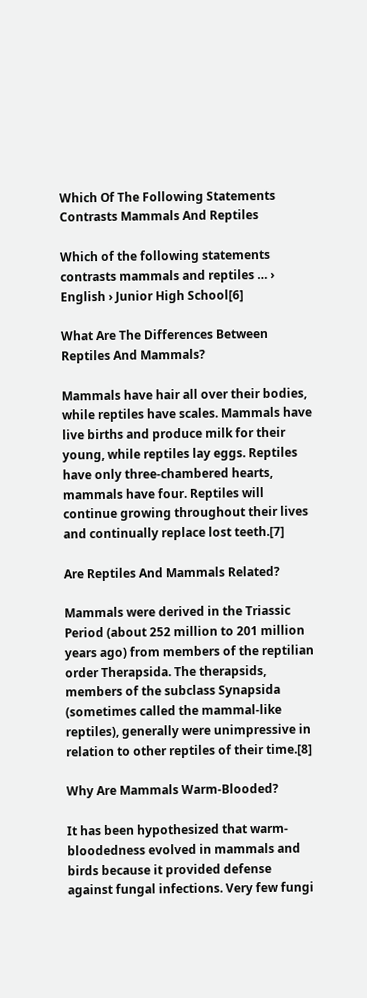Which Of The Following Statements Contrasts Mammals And Reptiles

Which of the following statements contrasts mammals and reptiles … › English › Junior High School[6]

What Are The Differences Between Reptiles And Mammals?

Mammals have hair all over their bodies, while reptiles have scales. Mammals have live births and produce milk for their young, while reptiles lay eggs. Reptiles have only three-chambered hearts, mammals have four. Reptiles will continue growing throughout their lives and continually replace lost teeth.[7]

Are Reptiles And Mammals Related?

Mammals were derived in the Triassic Period (about 252 million to 201 million years ago) from members of the reptilian order Therapsida. The therapsids, members of the subclass Synapsida (sometimes called the mammal-like reptiles), generally were unimpressive in relation to other reptiles of their time.[8]

Why Are Mammals Warm-Blooded?

It has been hypothesized that warm-bloodedness evolved in mammals and birds because it provided defense against fungal infections. Very few fungi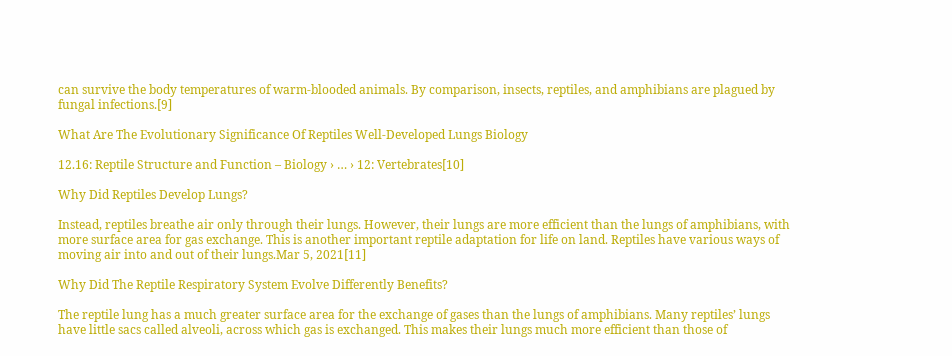can survive the body temperatures of warm-blooded animals. By comparison, insects, reptiles, and amphibians are plagued by fungal infections.[9]

What Are The Evolutionary Significance Of Reptiles Well-Developed Lungs Biology

12.16: Reptile Structure and Function – Biology › … › 12: Vertebrates[10]

Why Did Reptiles Develop Lungs?

Instead, reptiles breathe air only through their lungs. However, their lungs are more efficient than the lungs of amphibians, with more surface area for gas exchange. This is another important reptile adaptation for life on land. Reptiles have various ways of moving air into and out of their lungs.Mar 5, 2021[11]

Why Did The Reptile Respiratory System Evolve Differently Benefits?

The reptile lung has a much greater surface area for the exchange of gases than the lungs of amphibians. Many reptiles’ lungs have little sacs called alveoli, across which gas is exchanged. This makes their lungs much more efficient than those of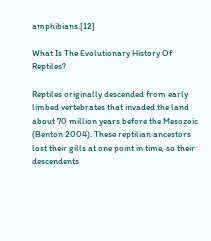amphibians.[12]

What Is The Evolutionary History Of Reptiles?

Reptiles originally descended from early limbed vertebrates that invaded the land about 70 million years before the Mesozoic (Benton 2004). These reptilian ancestors lost their gills at one point in time, so their descendents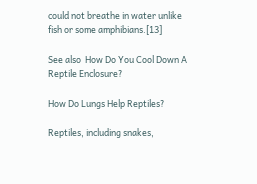could not breathe in water unlike fish or some amphibians.[13]

See also  How Do You Cool Down A Reptile Enclosure?

How Do Lungs Help Reptiles?

Reptiles, including snakes,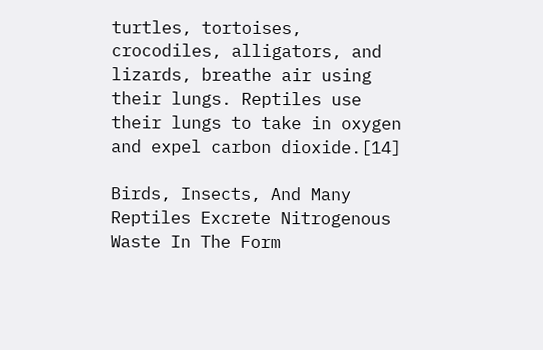turtles, tortoises, crocodiles, alligators, and lizards, breathe air using their lungs. Reptiles use their lungs to take in oxygen and expel carbon dioxide.[14]

Birds, Insects, And Many Reptiles Excrete Nitrogenous Waste In The Form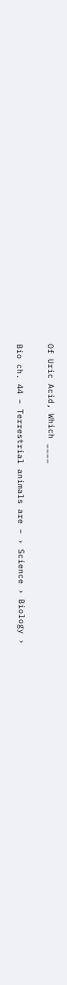Of Uric Acid, Which ____

Bio ch. 44 – Terrestrial animals are – › Science › Biology ›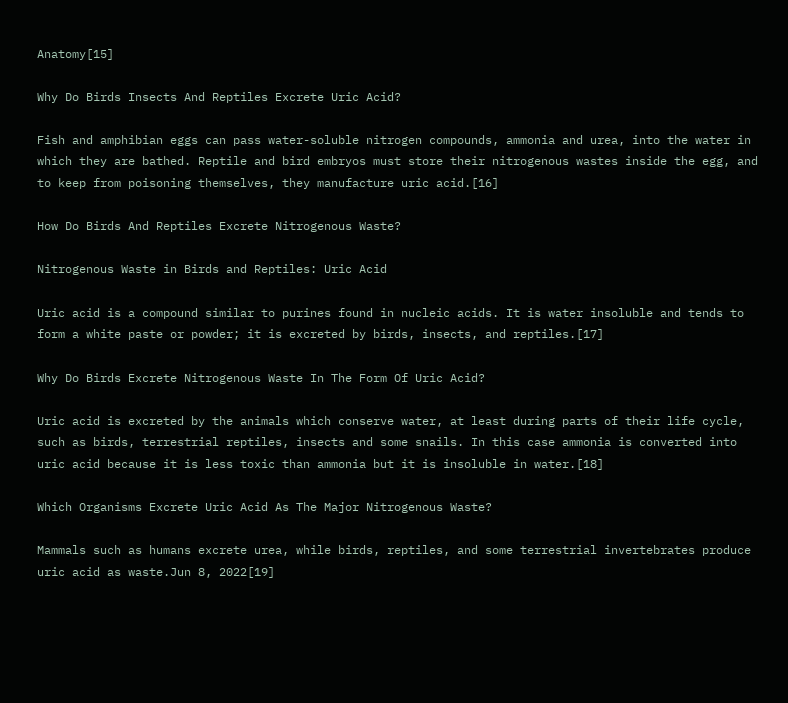Anatomy[15]

Why Do Birds Insects And Reptiles Excrete Uric Acid?

Fish and amphibian eggs can pass water-soluble nitrogen compounds, ammonia and urea, into the water in which they are bathed. Reptile and bird embryos must store their nitrogenous wastes inside the egg, and to keep from poisoning themselves, they manufacture uric acid.[16]

How Do Birds And Reptiles Excrete Nitrogenous Waste?

Nitrogenous Waste in Birds and Reptiles: Uric Acid

Uric acid is a compound similar to purines found in nucleic acids. It is water insoluble and tends to form a white paste or powder; it is excreted by birds, insects, and reptiles.[17]

Why Do Birds Excrete Nitrogenous Waste In The Form Of Uric Acid?

Uric acid is excreted by the animals which conserve water, at least during parts of their life cycle, such as birds, terrestrial reptiles, insects and some snails. In this case ammonia is converted into uric acid because it is less toxic than ammonia but it is insoluble in water.[18]

Which Organisms Excrete Uric Acid As The Major Nitrogenous Waste?

Mammals such as humans excrete urea, while birds, reptiles, and some terrestrial invertebrates produce uric acid as waste.Jun 8, 2022[19]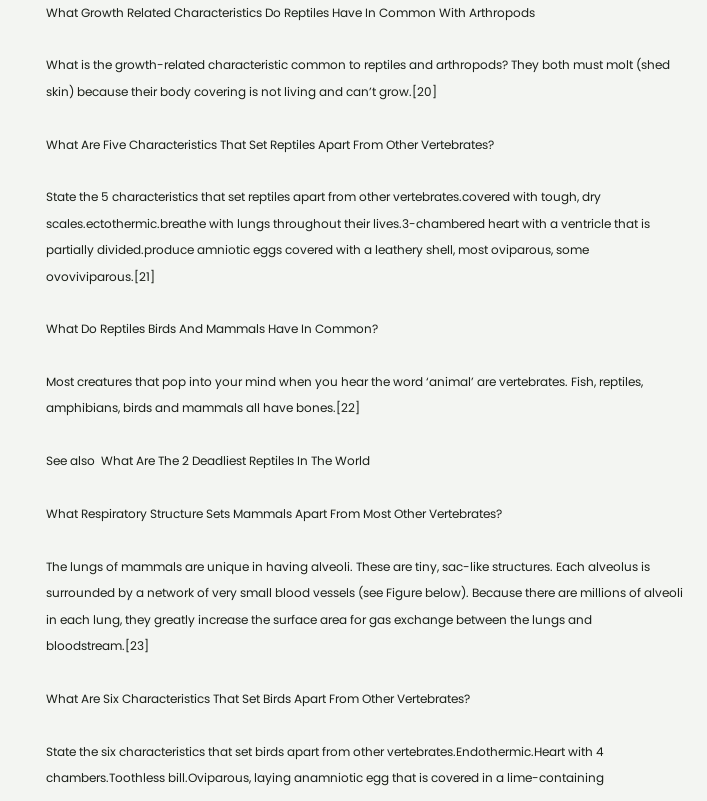What Growth Related Characteristics Do Reptiles Have In Common With Arthropods

What is the growth-related characteristic common to reptiles and arthropods? They both must molt (shed skin) because their body covering is not living and can’t grow.[20]

What Are Five Characteristics That Set Reptiles Apart From Other Vertebrates?

State the 5 characteristics that set reptiles apart from other vertebrates.covered with tough, dry scales.ectothermic.breathe with lungs throughout their lives.3-chambered heart with a ventricle that is partially divided.produce amniotic eggs covered with a leathery shell, most oviparous, some ovoviviparous.[21]

What Do Reptiles Birds And Mammals Have In Common?

Most creatures that pop into your mind when you hear the word ‘animal’ are vertebrates. Fish, reptiles, amphibians, birds and mammals all have bones.[22]

See also  What Are The 2 Deadliest Reptiles In The World

What Respiratory Structure Sets Mammals Apart From Most Other Vertebrates?

The lungs of mammals are unique in having alveoli. These are tiny, sac-like structures. Each alveolus is surrounded by a network of very small blood vessels (see Figure below). Because there are millions of alveoli in each lung, they greatly increase the surface area for gas exchange between the lungs and bloodstream.[23]

What Are Six Characteristics That Set Birds Apart From Other Vertebrates?

State the six characteristics that set birds apart from other vertebrates.Endothermic.Heart with 4 chambers.Toothless bill.Oviparous, laying anamniotic egg that is covered in a lime-containing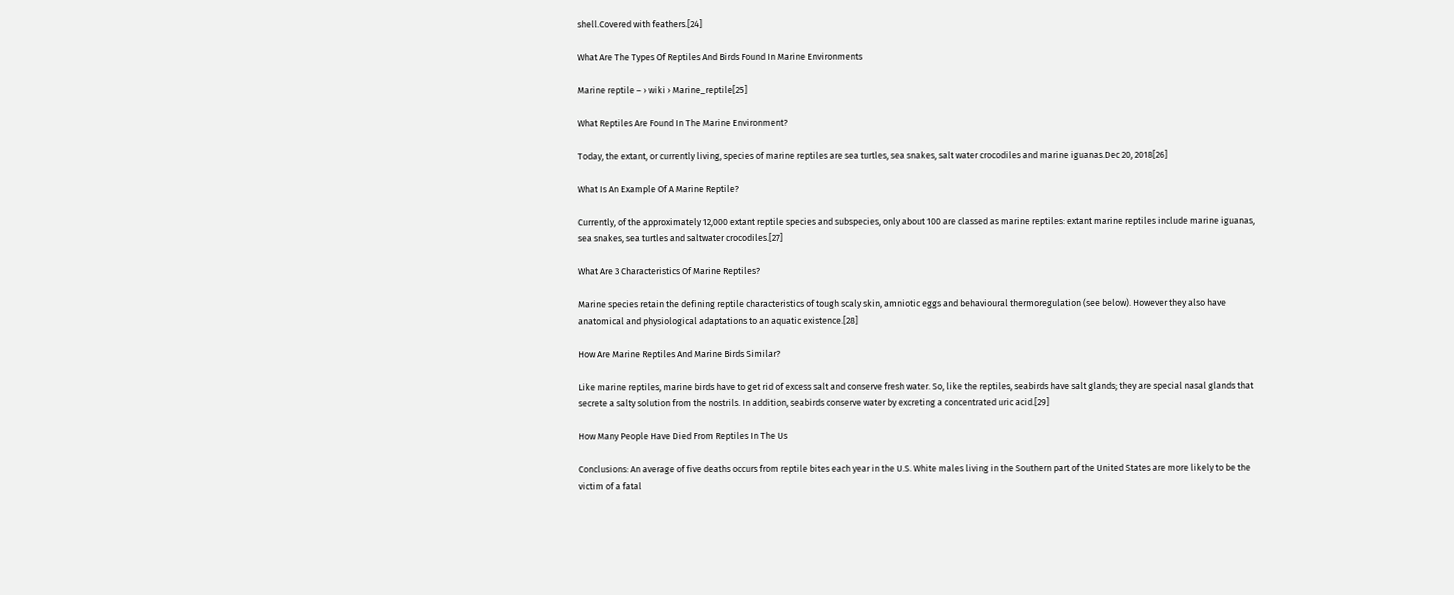shell.Covered with feathers.[24]

What Are The Types Of Reptiles And Birds Found In Marine Environments

Marine reptile – › wiki › Marine_reptile[25]

What Reptiles Are Found In The Marine Environment?

Today, the extant, or currently living, species of marine reptiles are sea turtles, sea snakes, salt water crocodiles and marine iguanas.Dec 20, 2018[26]

What Is An Example Of A Marine Reptile?

Currently, of the approximately 12,000 extant reptile species and subspecies, only about 100 are classed as marine reptiles: extant marine reptiles include marine iguanas, sea snakes, sea turtles and saltwater crocodiles.[27]

What Are 3 Characteristics Of Marine Reptiles?

Marine species retain the defining reptile characteristics of tough scaly skin, amniotic eggs and behavioural thermoregulation (see below). However they also have anatomical and physiological adaptations to an aquatic existence.[28]

How Are Marine Reptiles And Marine Birds Similar?

Like marine reptiles, marine birds have to get rid of excess salt and conserve fresh water. So, like the reptiles, seabirds have salt glands; they are special nasal glands that secrete a salty solution from the nostrils. In addition, seabirds conserve water by excreting a concentrated uric acid.[29]

How Many People Have Died From Reptiles In The Us

Conclusions: An average of five deaths occurs from reptile bites each year in the U.S. White males living in the Southern part of the United States are more likely to be the victim of a fatal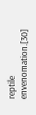reptile envenomation.[30]